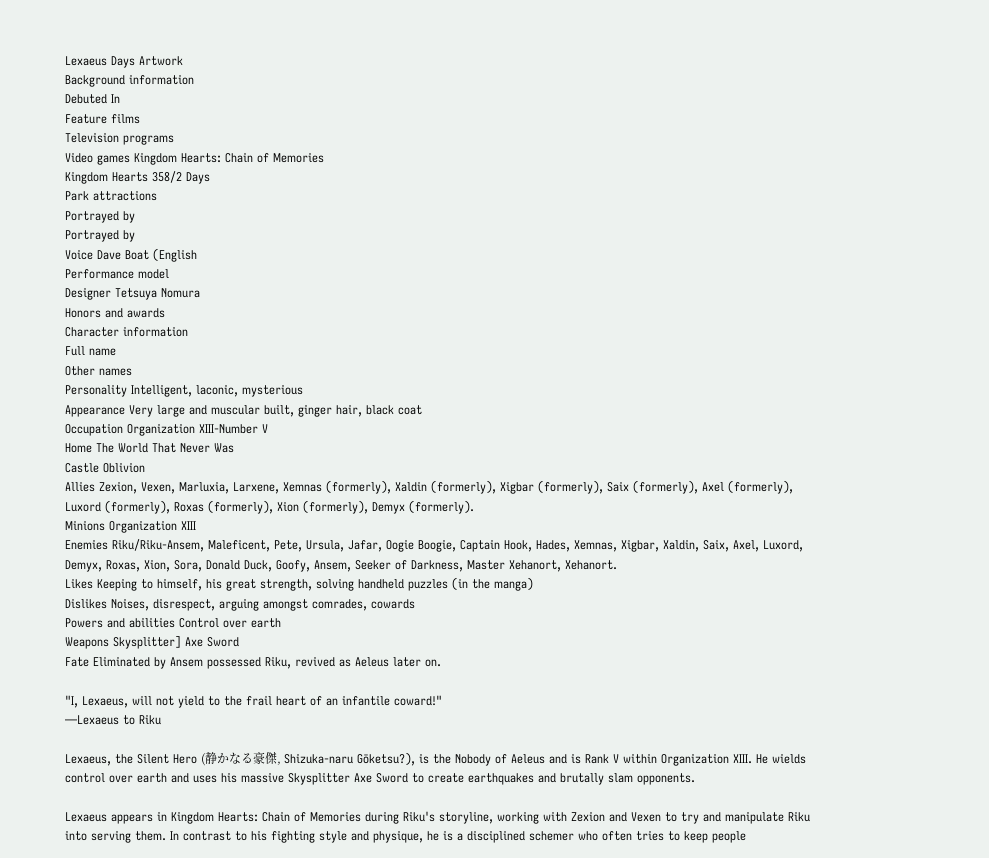Lexaeus Days Artwork
Background information
Debuted In
Feature films
Television programs
Video games Kingdom Hearts: Chain of Memories
Kingdom Hearts 358/2 Days
Park attractions
Portrayed by
Portrayed by
Voice Dave Boat (English
Performance model
Designer Tetsuya Nomura
Honors and awards
Character information
Full name
Other names
Personality Intelligent, laconic, mysterious
Appearance Very large and muscular built, ginger hair, black coat
Occupation Organization XIII-Number V
Home The World That Never Was
Castle Oblivion
Allies Zexion, Vexen, Marluxia, Larxene, Xemnas (formerly), Xaldin (formerly), Xigbar (formerly), Saix (formerly), Axel (formerly), Luxord (formerly), Roxas (formerly), Xion (formerly), Demyx (formerly).
Minions Organization XIII
Enemies Riku/Riku-Ansem, Maleficent, Pete, Ursula, Jafar, Oogie Boogie, Captain Hook, Hades, Xemnas, Xigbar, Xaldin, Saix, Axel, Luxord, Demyx, Roxas, Xion, Sora, Donald Duck, Goofy, Ansem, Seeker of Darkness, Master Xehanort, Xehanort.
Likes Keeping to himself, his great strength, solving handheld puzzles (in the manga)
Dislikes Noises, disrespect, arguing amongst comrades, cowards
Powers and abilities Control over earth
Weapons Skysplitter] Axe Sword
Fate Eliminated by Ansem possessed Riku, revived as Aeleus later on.

"I, Lexaeus, will not yield to the frail heart of an infantile coward!"
—Lexaeus to Riku

Lexaeus, the Silent Hero (静かなる豪傑, Shizuka-naru Gōketsu?), is the Nobody of Aeleus and is Rank V within Organization XIII. He wields control over earth and uses his massive Skysplitter Axe Sword to create earthquakes and brutally slam opponents.

Lexaeus appears in Kingdom Hearts: Chain of Memories during Riku's storyline, working with Zexion and Vexen to try and manipulate Riku into serving them. In contrast to his fighting style and physique, he is a disciplined schemer who often tries to keep people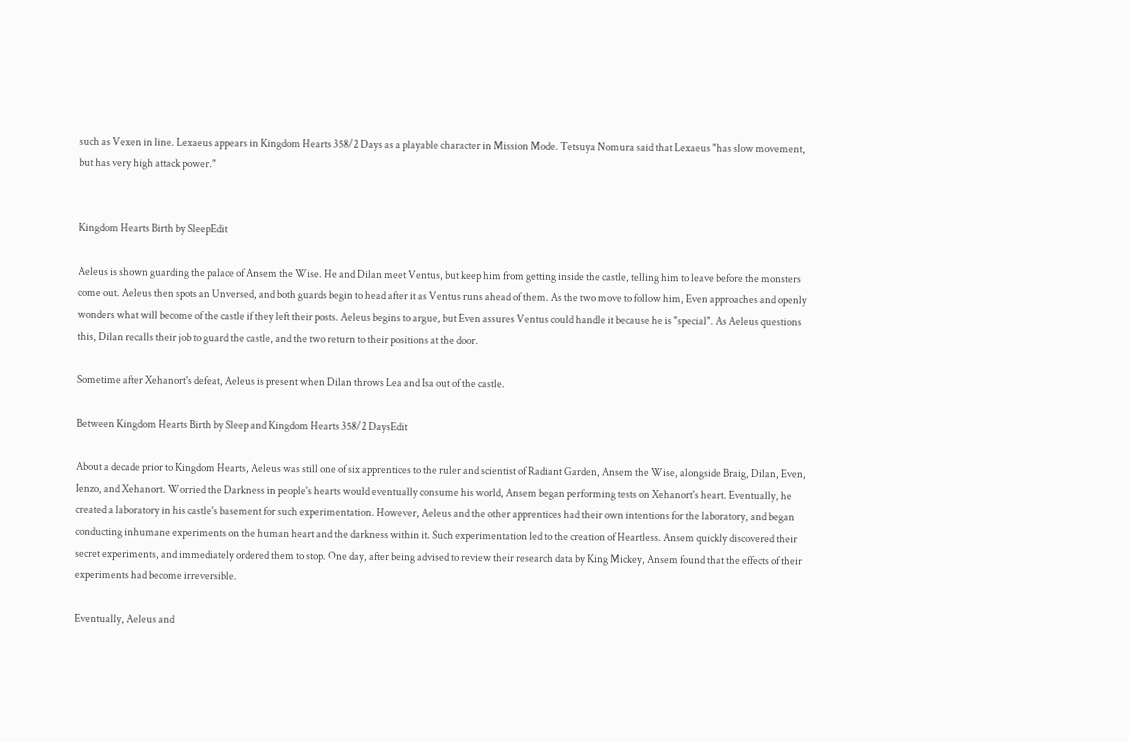such as Vexen in line. Lexaeus appears in Kingdom Hearts 358/2 Days as a playable character in Mission Mode. Tetsuya Nomura said that Lexaeus "has slow movement, but has very high attack power."


Kingdom Hearts Birth by SleepEdit

Aeleus is shown guarding the palace of Ansem the Wise. He and Dilan meet Ventus, but keep him from getting inside the castle, telling him to leave before the monsters come out. Aeleus then spots an Unversed, and both guards begin to head after it as Ventus runs ahead of them. As the two move to follow him, Even approaches and openly wonders what will become of the castle if they left their posts. Aeleus begins to argue, but Even assures Ventus could handle it because he is "special". As Aeleus questions this, Dilan recalls their job to guard the castle, and the two return to their positions at the door.

Sometime after Xehanort's defeat, Aeleus is present when Dilan throws Lea and Isa out of the castle.

Between Kingdom Hearts Birth by Sleep and Kingdom Hearts 358/2 DaysEdit

About a decade prior to Kingdom Hearts, Aeleus was still one of six apprentices to the ruler and scientist of Radiant Garden, Ansem the Wise, alongside Braig, Dilan, Even, Ienzo, and Xehanort. Worried the Darkness in people's hearts would eventually consume his world, Ansem began performing tests on Xehanort's heart. Eventually, he created a laboratory in his castle's basement for such experimentation. However, Aeleus and the other apprentices had their own intentions for the laboratory, and began conducting inhumane experiments on the human heart and the darkness within it. Such experimentation led to the creation of Heartless. Ansem quickly discovered their secret experiments, and immediately ordered them to stop. One day, after being advised to review their research data by King Mickey, Ansem found that the effects of their experiments had become irreversible.

Eventually, Aeleus and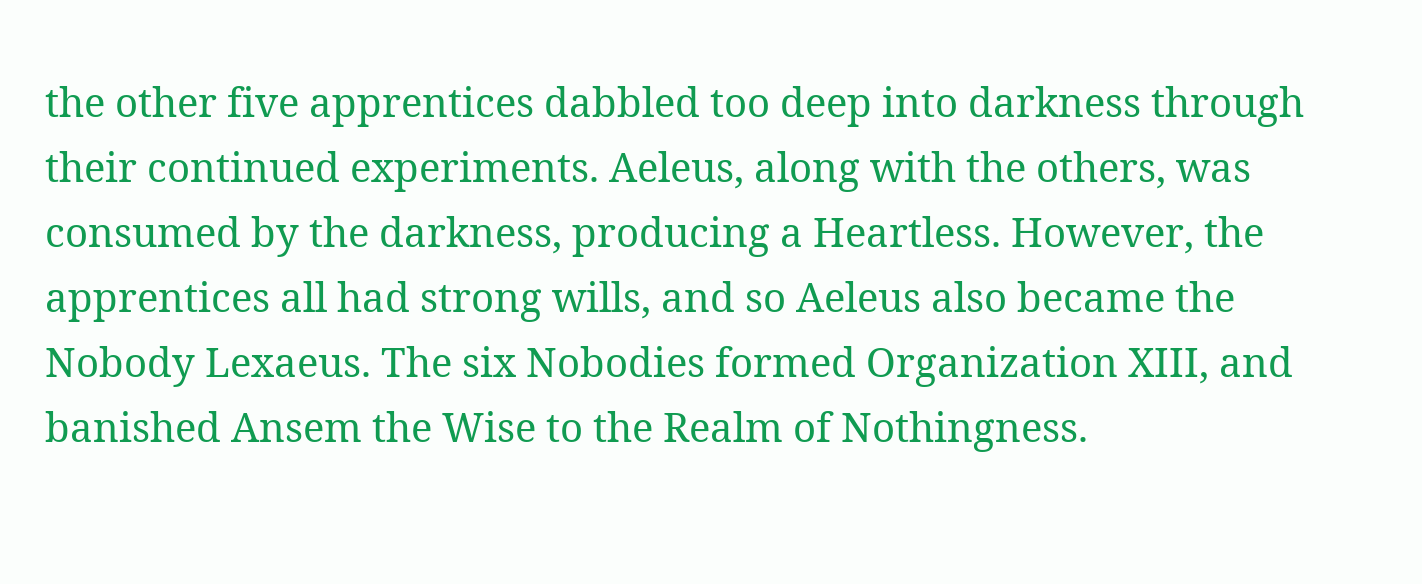the other five apprentices dabbled too deep into darkness through their continued experiments. Aeleus, along with the others, was consumed by the darkness, producing a Heartless. However, the apprentices all had strong wills, and so Aeleus also became the Nobody Lexaeus. The six Nobodies formed Organization XIII, and banished Ansem the Wise to the Realm of Nothingness.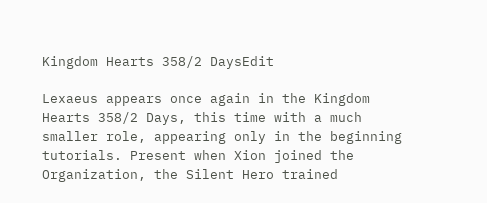Kingdom Hearts 358/2 DaysEdit

Lexaeus appears once again in the Kingdom Hearts 358/2 Days, this time with a much smaller role, appearing only in the beginning tutorials. Present when Xion joined the Organization, the Silent Hero trained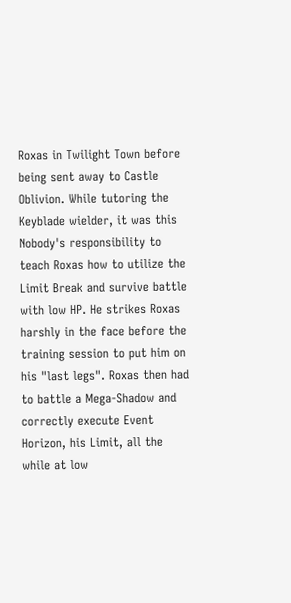Roxas in Twilight Town before being sent away to Castle Oblivion. While tutoring the Keyblade wielder, it was this Nobody's responsibility to teach Roxas how to utilize the Limit Break and survive battle with low HP. He strikes Roxas harshly in the face before the training session to put him on his "last legs". Roxas then had to battle a Mega-Shadow and correctly execute Event Horizon, his Limit, all the while at low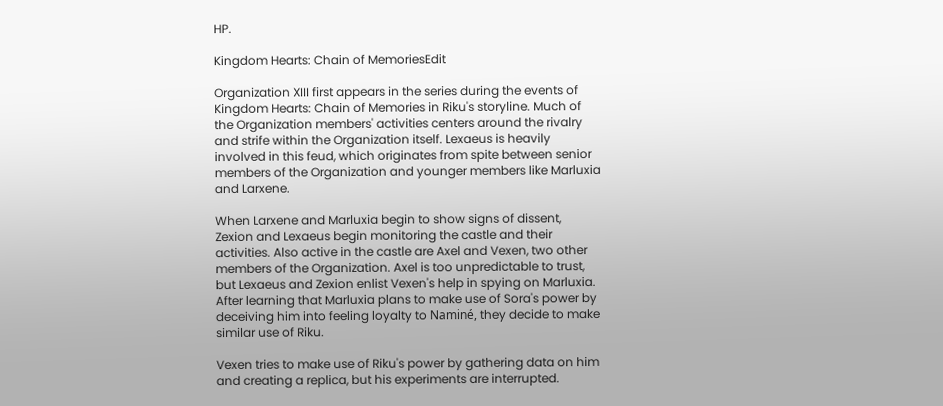HP.

Kingdom Hearts: Chain of MemoriesEdit

Organization XIII first appears in the series during the events of Kingdom Hearts: Chain of Memories in Riku's storyline. Much of the Organization members' activities centers around the rivalry and strife within the Organization itself. Lexaeus is heavily involved in this feud, which originates from spite between senior members of the Organization and younger members like Marluxia and Larxene.

When Larxene and Marluxia begin to show signs of dissent, Zexion and Lexaeus begin monitoring the castle and their activities. Also active in the castle are Axel and Vexen, two other members of the Organization. Axel is too unpredictable to trust, but Lexaeus and Zexion enlist Vexen's help in spying on Marluxia. After learning that Marluxia plans to make use of Sora's power by deceiving him into feeling loyalty to Naminé, they decide to make similar use of Riku.

Vexen tries to make use of Riku's power by gathering data on him and creating a replica, but his experiments are interrupted.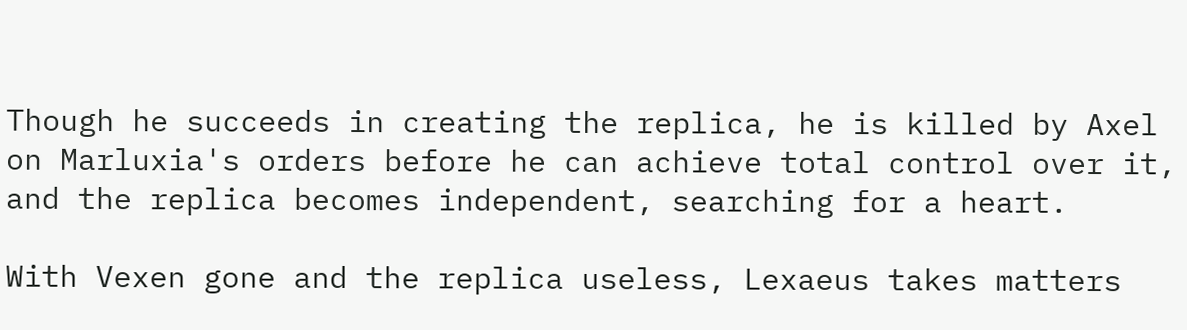Though he succeeds in creating the replica, he is killed by Axel on Marluxia's orders before he can achieve total control over it, and the replica becomes independent, searching for a heart.

With Vexen gone and the replica useless, Lexaeus takes matters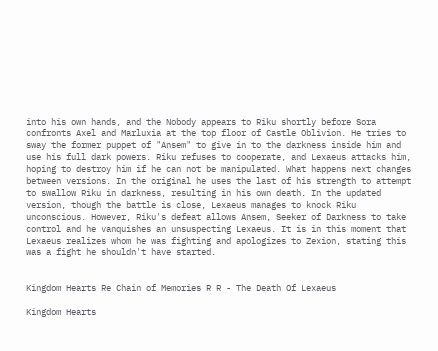into his own hands, and the Nobody appears to Riku shortly before Sora confronts Axel and Marluxia at the top floor of Castle Oblivion. He tries to sway the former puppet of "Ansem" to give in to the darkness inside him and use his full dark powers. Riku refuses to cooperate, and Lexaeus attacks him, hoping to destroy him if he can not be manipulated. What happens next changes between versions. In the original he uses the last of his strength to attempt to swallow Riku in darkness, resulting in his own death. In the updated version, though the battle is close, Lexaeus manages to knock Riku unconscious. However, Riku's defeat allows Ansem, Seeker of Darkness to take control and he vanquishes an unsuspecting Lexaeus. It is in this moment that Lexaeus realizes whom he was fighting and apologizes to Zexion, stating this was a fight he shouldn't have started.


Kingdom Hearts Re Chain of Memories R R - The Death Of Lexaeus

Kingdom Hearts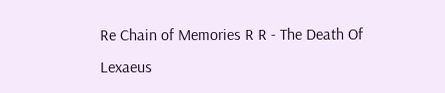Re Chain of Memories R R - The Death Of Lexaeus